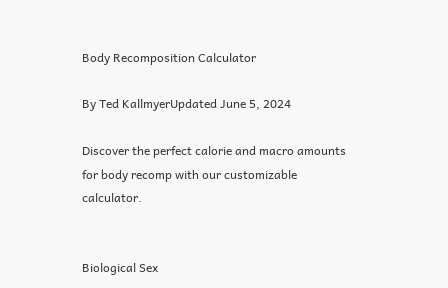Body Recomposition Calculator

By Ted KallmyerUpdated June 5, 2024

Discover the perfect calorie and macro amounts for body recomp with our customizable calculator.


Biological Sex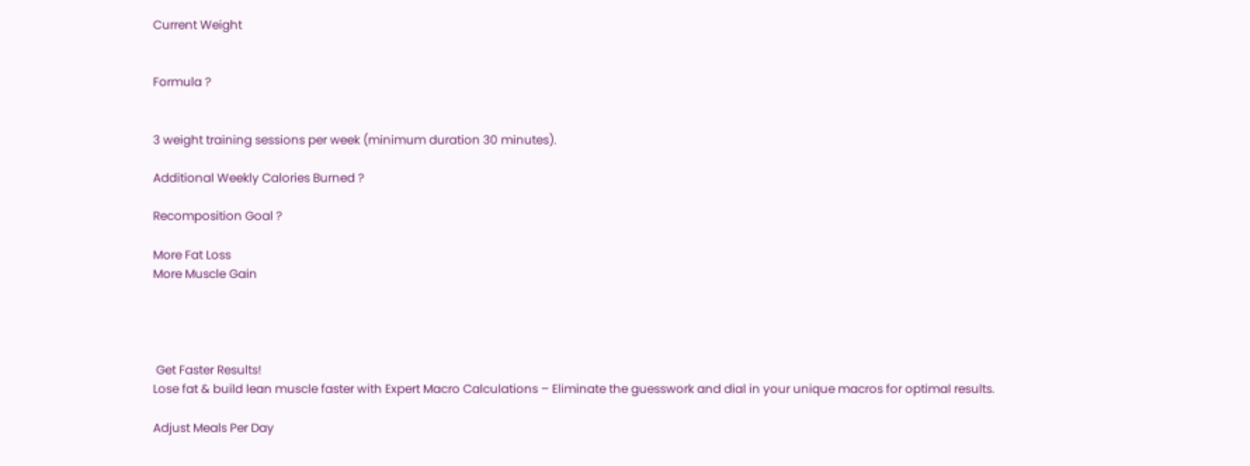Current Weight


Formula ?


3 weight training sessions per week (minimum duration 30 minutes).

Additional Weekly Calories Burned ?

Recomposition Goal ?

More Fat Loss
More Muscle Gain




 Get Faster Results!
Lose fat & build lean muscle faster with Expert Macro Calculations – Eliminate the guesswork and dial in your unique macros for optimal results.

Adjust Meals Per Day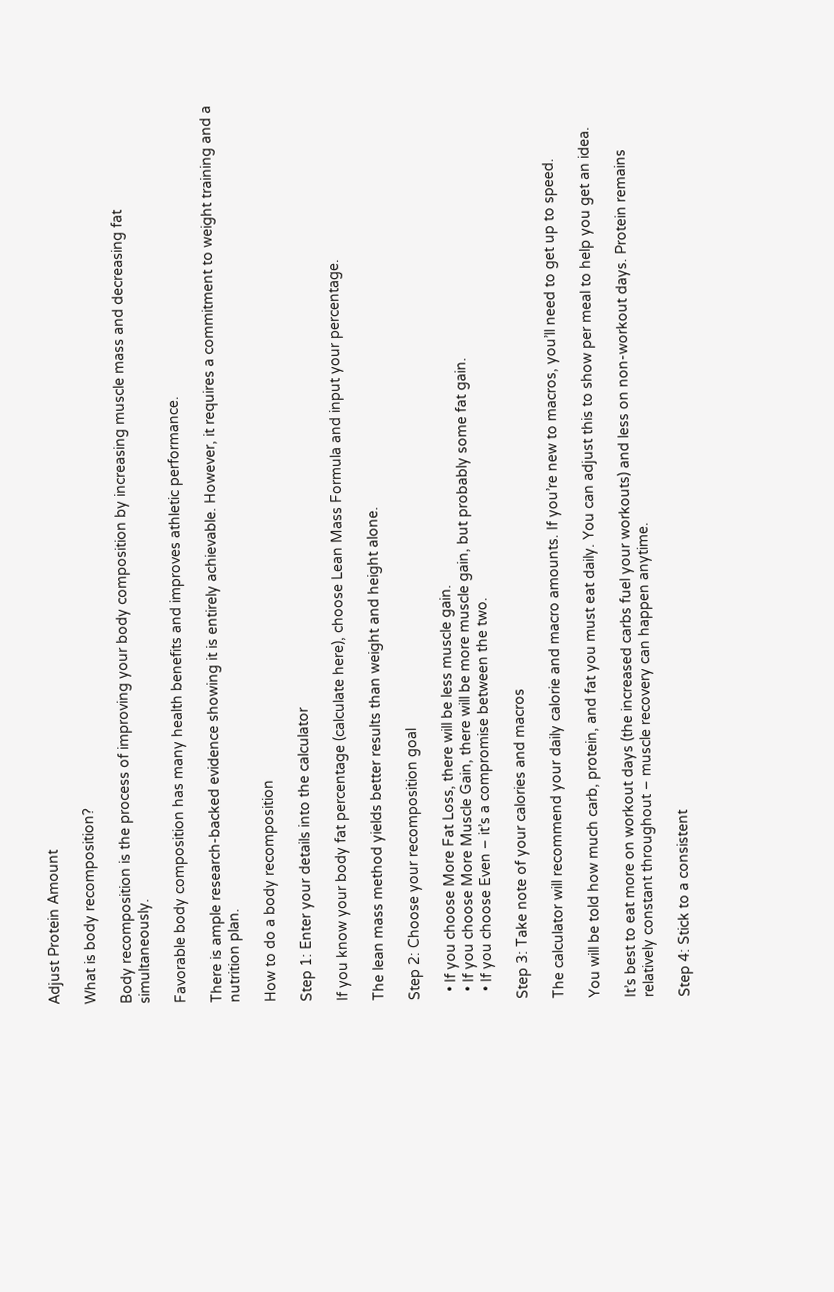Adjust Protein Amount

What is body recomposition?

Body recomposition is the process of improving your body composition by increasing muscle mass and decreasing fat simultaneously.

Favorable body composition has many health benefits and improves athletic performance.

There is ample research-backed evidence showing it is entirely achievable. However, it requires a commitment to weight training and a nutrition plan.

How to do a body recomposition

Step 1: Enter your details into the calculator

If you know your body fat percentage (calculate here), choose Lean Mass Formula and input your percentage.

The lean mass method yields better results than weight and height alone.

Step 2: Choose your recomposition goal

  • If you choose More Fat Loss, there will be less muscle gain.
  • If you choose More Muscle Gain, there will be more muscle gain, but probably some fat gain.
  • If you choose Even – it’s a compromise between the two.

Step 3: Take note of your calories and macros

The calculator will recommend your daily calorie and macro amounts. If you’re new to macros, you’ll need to get up to speed.

You will be told how much carb, protein, and fat you must eat daily. You can adjust this to show per meal to help you get an idea.

It’s best to eat more on workout days (the increased carbs fuel your workouts) and less on non-workout days. Protein remains relatively constant throughout – muscle recovery can happen anytime.

Step 4: Stick to a consistent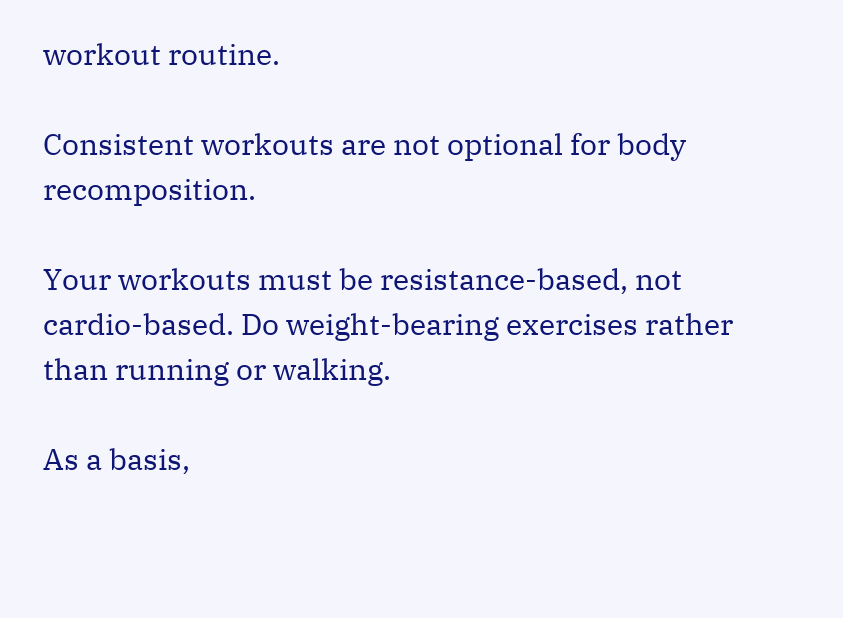workout routine.

Consistent workouts are not optional for body recomposition.

Your workouts must be resistance-based, not cardio-based. Do weight-bearing exercises rather than running or walking.

As a basis,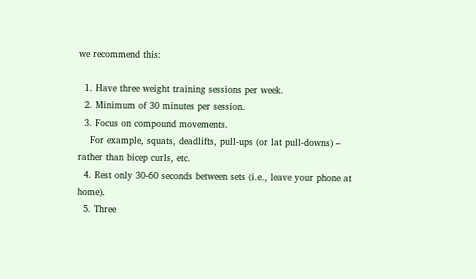we recommend this:

  1. Have three weight training sessions per week.
  2. Minimum of 30 minutes per session.
  3. Focus on compound movements.
    For example, squats, deadlifts, pull-ups (or lat pull-downs) – rather than bicep curls, etc.
  4. Rest only 30-60 seconds between sets (i.e., leave your phone at home).
  5. Three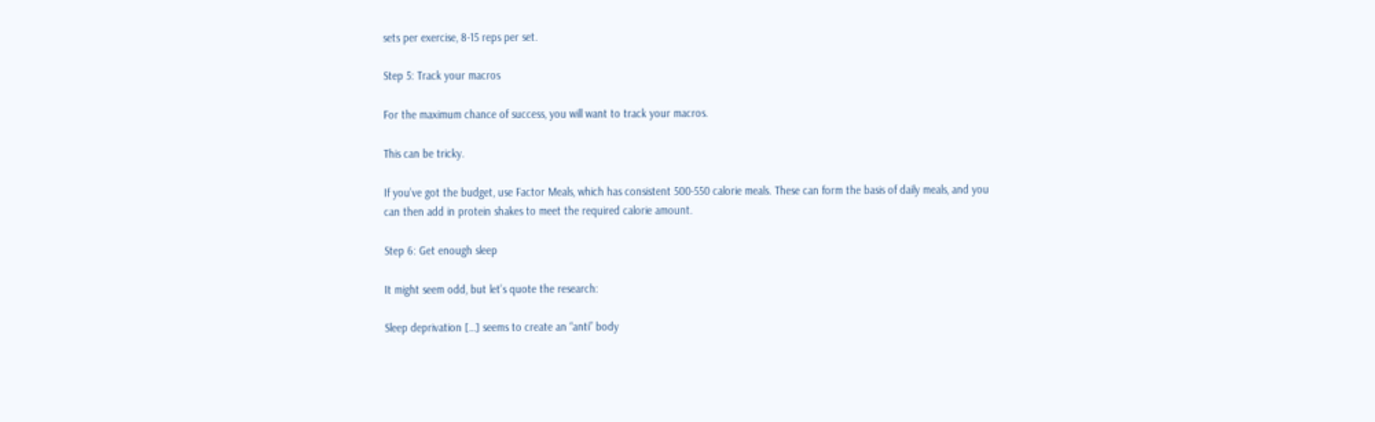sets per exercise, 8-15 reps per set.

Step 5: Track your macros

For the maximum chance of success, you will want to track your macros.

This can be tricky.

If you’ve got the budget, use Factor Meals, which has consistent 500-550 calorie meals. These can form the basis of daily meals, and you can then add in protein shakes to meet the required calorie amount.

Step 6: Get enough sleep

It might seem odd, but let’s quote the research:

Sleep deprivation […] seems to create an “anti” body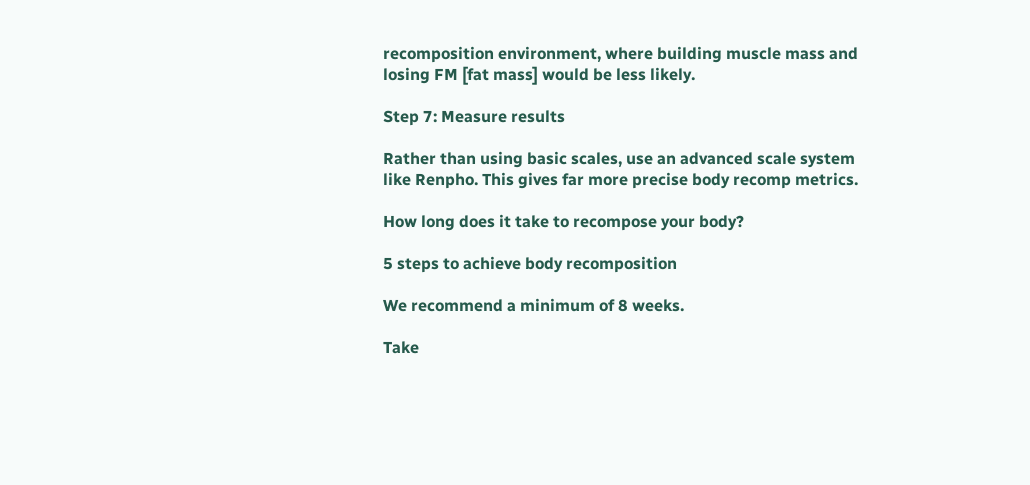recomposition environment, where building muscle mass and losing FM [fat mass] would be less likely.

Step 7: Measure results

Rather than using basic scales, use an advanced scale system like Renpho. This gives far more precise body recomp metrics.

How long does it take to recompose your body?

5 steps to achieve body recomposition

We recommend a minimum of 8 weeks.

Take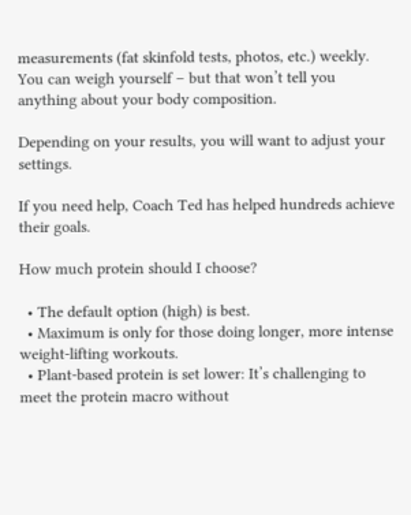measurements (fat skinfold tests, photos, etc.) weekly. You can weigh yourself – but that won’t tell you anything about your body composition.

Depending on your results, you will want to adjust your settings.

If you need help, Coach Ted has helped hundreds achieve their goals.

How much protein should I choose?

  • The default option (high) is best.
  • Maximum is only for those doing longer, more intense weight-lifting workouts.
  • Plant-based protein is set lower: It’s challenging to meet the protein macro without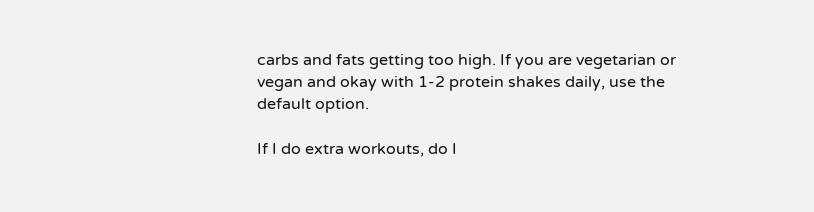carbs and fats getting too high. If you are vegetarian or vegan and okay with 1-2 protein shakes daily, use the default option.

If I do extra workouts, do I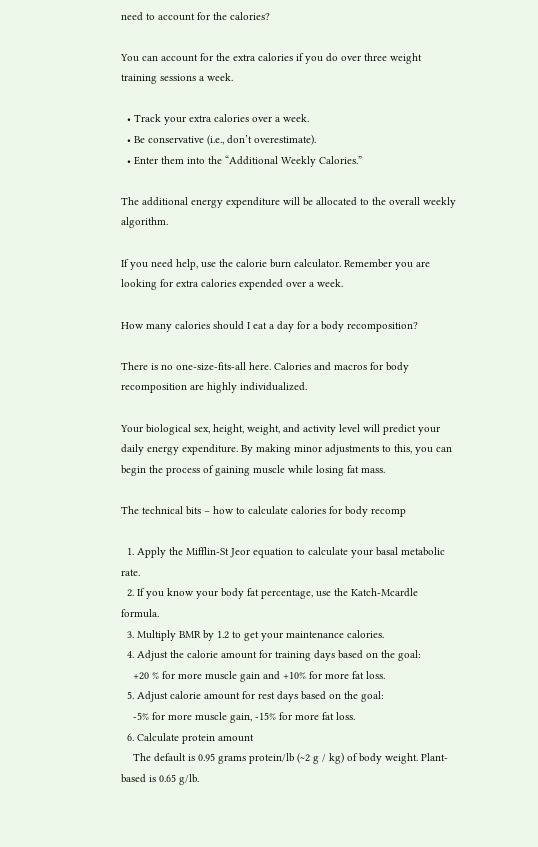need to account for the calories?

You can account for the extra calories if you do over three weight training sessions a week.

  • Track your extra calories over a week.
  • Be conservative (i.e., don’t overestimate).
  • Enter them into the “Additional Weekly Calories.”

The additional energy expenditure will be allocated to the overall weekly algorithm.

If you need help, use the calorie burn calculator. Remember you are looking for extra calories expended over a week.

How many calories should I eat a day for a body recomposition?

There is no one-size-fits-all here. Calories and macros for body recomposition are highly individualized.

Your biological sex, height, weight, and activity level will predict your daily energy expenditure. By making minor adjustments to this, you can begin the process of gaining muscle while losing fat mass.

The technical bits – how to calculate calories for body recomp

  1. Apply the Mifflin-St Jeor equation to calculate your basal metabolic rate.
  2. If you know your body fat percentage, use the Katch-Mcardle formula.
  3. Multiply BMR by 1.2 to get your maintenance calories.
  4. Adjust the calorie amount for training days based on the goal:
    +20 % for more muscle gain and +10% for more fat loss.
  5. Adjust calorie amount for rest days based on the goal:
    -5% for more muscle gain, -15% for more fat loss.
  6. Calculate protein amount
    The default is 0.95 grams protein/lb (~2 g / kg) of body weight. Plant-based is 0.65 g/lb.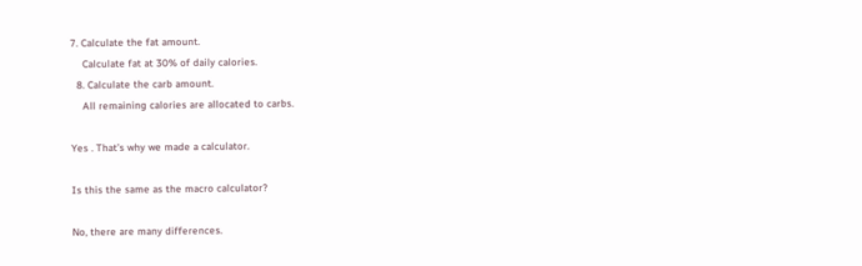7. Calculate the fat amount.
    Calculate fat at 30% of daily calories.
  8. Calculate the carb amount.
    All remaining calories are allocated to carbs.

Yes . That’s why we made a calculator.

Is this the same as the macro calculator?

No, there are many differences.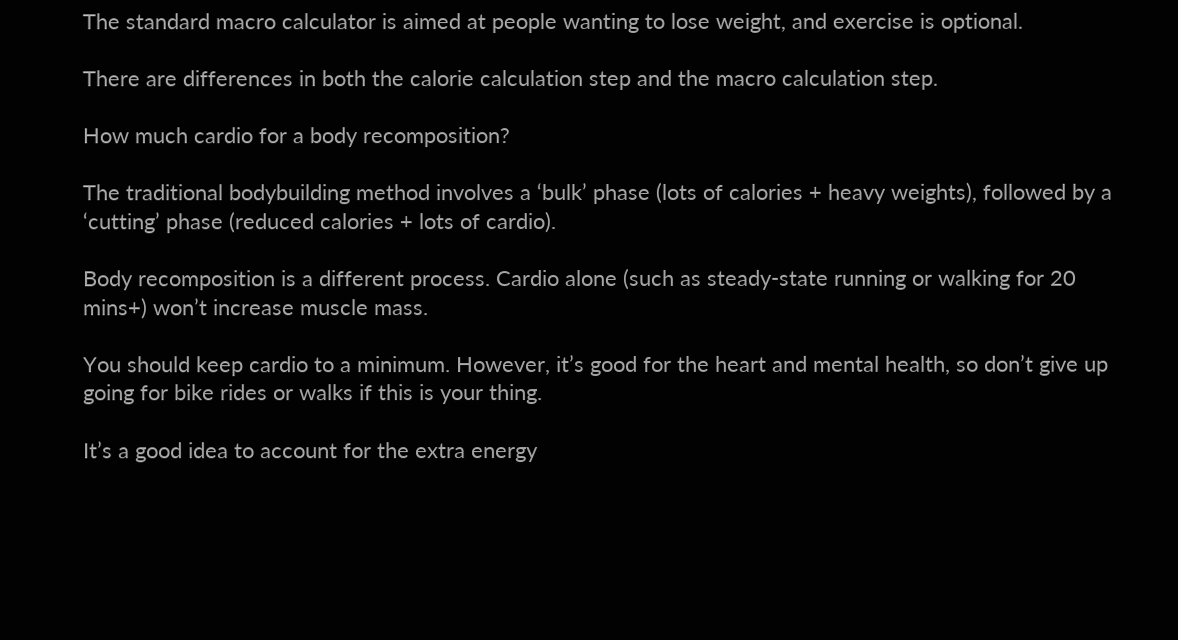The standard macro calculator is aimed at people wanting to lose weight, and exercise is optional.

There are differences in both the calorie calculation step and the macro calculation step.

How much cardio for a body recomposition?

The traditional bodybuilding method involves a ‘bulk’ phase (lots of calories + heavy weights), followed by a ‘cutting’ phase (reduced calories + lots of cardio).

Body recomposition is a different process. Cardio alone (such as steady-state running or walking for 20 mins+) won’t increase muscle mass.

You should keep cardio to a minimum. However, it’s good for the heart and mental health, so don’t give up going for bike rides or walks if this is your thing.

It’s a good idea to account for the extra energy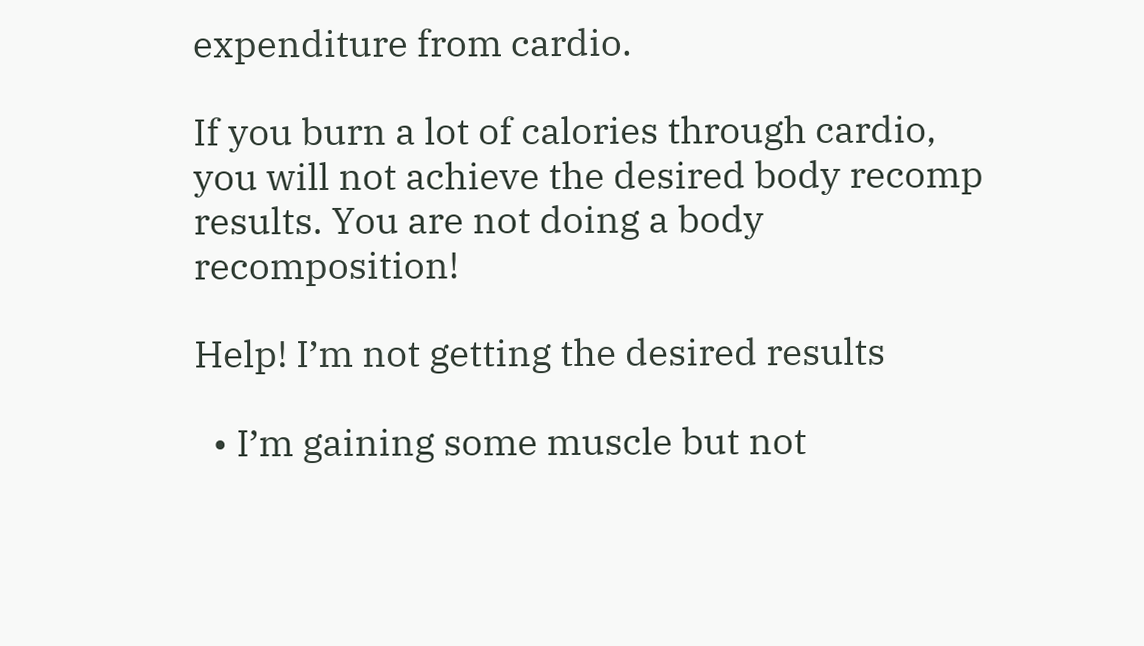expenditure from cardio.

If you burn a lot of calories through cardio, you will not achieve the desired body recomp results. You are not doing a body recomposition!

Help! I’m not getting the desired results

  • I’m gaining some muscle but not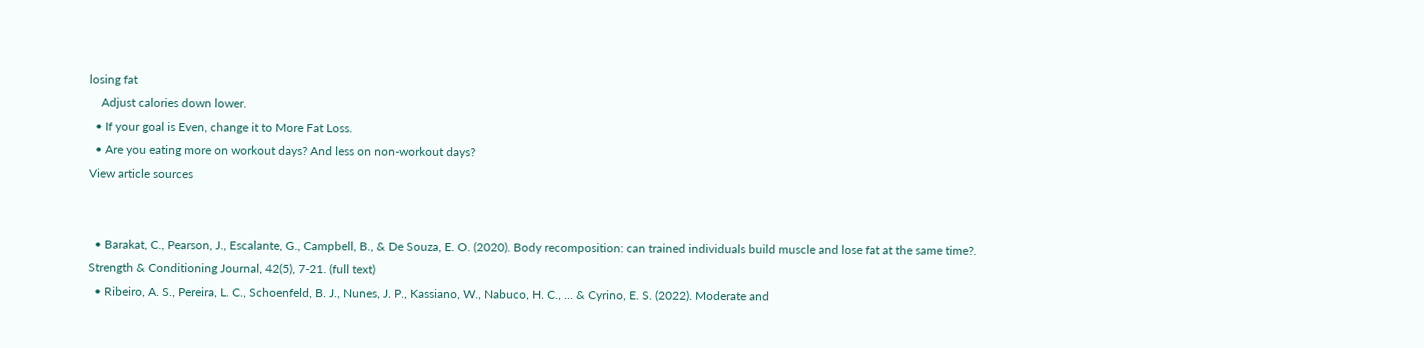losing fat
    Adjust calories down lower.
  • If your goal is Even, change it to More Fat Loss.
  • Are you eating more on workout days? And less on non-workout days?
View article sources


  • Barakat, C., Pearson, J., Escalante, G., Campbell, B., & De Souza, E. O. (2020). Body recomposition: can trained individuals build muscle and lose fat at the same time?. Strength & Conditioning Journal, 42(5), 7-21. (full text)
  • Ribeiro, A. S., Pereira, L. C., Schoenfeld, B. J., Nunes, J. P., Kassiano, W., Nabuco, H. C., ... & Cyrino, E. S. (2022). Moderate and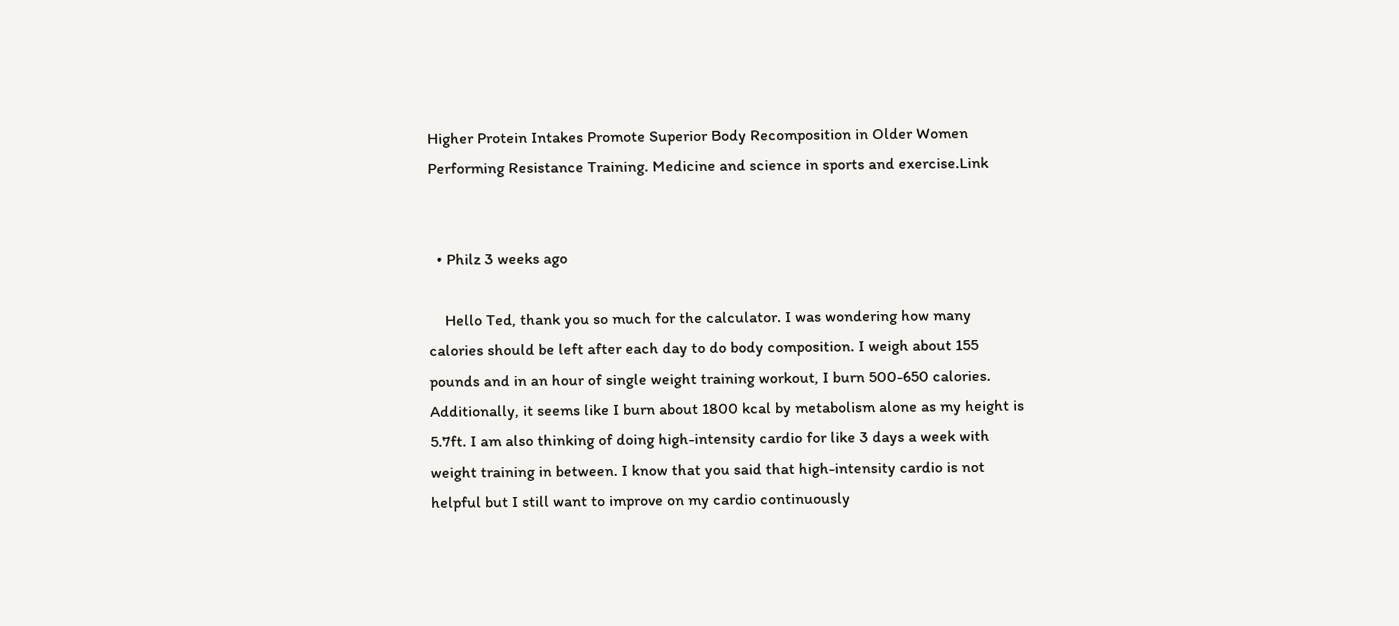Higher Protein Intakes Promote Superior Body Recomposition in Older Women Performing Resistance Training. Medicine and science in sports and exercise.Link


  • Philz 3 weeks ago

    Hello Ted, thank you so much for the calculator. I was wondering how many calories should be left after each day to do body composition. I weigh about 155 pounds and in an hour of single weight training workout, I burn 500-650 calories. Additionally, it seems like I burn about 1800 kcal by metabolism alone as my height is 5.7ft. I am also thinking of doing high-intensity cardio for like 3 days a week with weight training in between. I know that you said that high-intensity cardio is not helpful but I still want to improve on my cardio continuously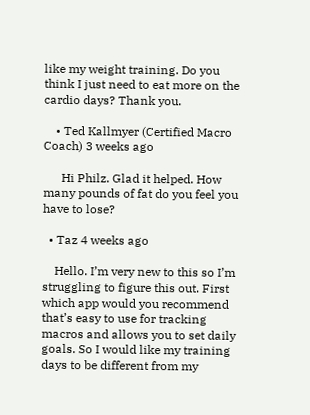like my weight training. Do you think I just need to eat more on the cardio days? Thank you.

    • Ted Kallmyer (Certified Macro Coach) 3 weeks ago

      Hi Philz. Glad it helped. How many pounds of fat do you feel you have to lose?

  • Taz 4 weeks ago

    Hello. I’m very new to this so I’m struggling to figure this out. First which app would you recommend that’s easy to use for tracking macros and allows you to set daily goals. So I would like my training days to be different from my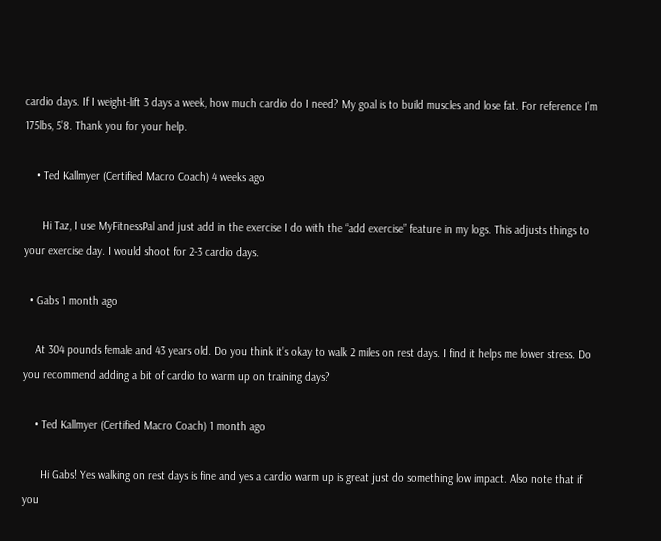cardio days. If I weight-lift 3 days a week, how much cardio do I need? My goal is to build muscles and lose fat. For reference I’m 175lbs, 5’8. Thank you for your help.

    • Ted Kallmyer (Certified Macro Coach) 4 weeks ago

      Hi Taz, I use MyFitnessPal and just add in the exercise I do with the “add exercise” feature in my logs. This adjusts things to your exercise day. I would shoot for 2-3 cardio days.

  • Gabs 1 month ago

    At 304 pounds female and 43 years old. Do you think it’s okay to walk 2 miles on rest days. I find it helps me lower stress. Do you recommend adding a bit of cardio to warm up on training days?

    • Ted Kallmyer (Certified Macro Coach) 1 month ago

      Hi Gabs! Yes walking on rest days is fine and yes a cardio warm up is great just do something low impact. Also note that if you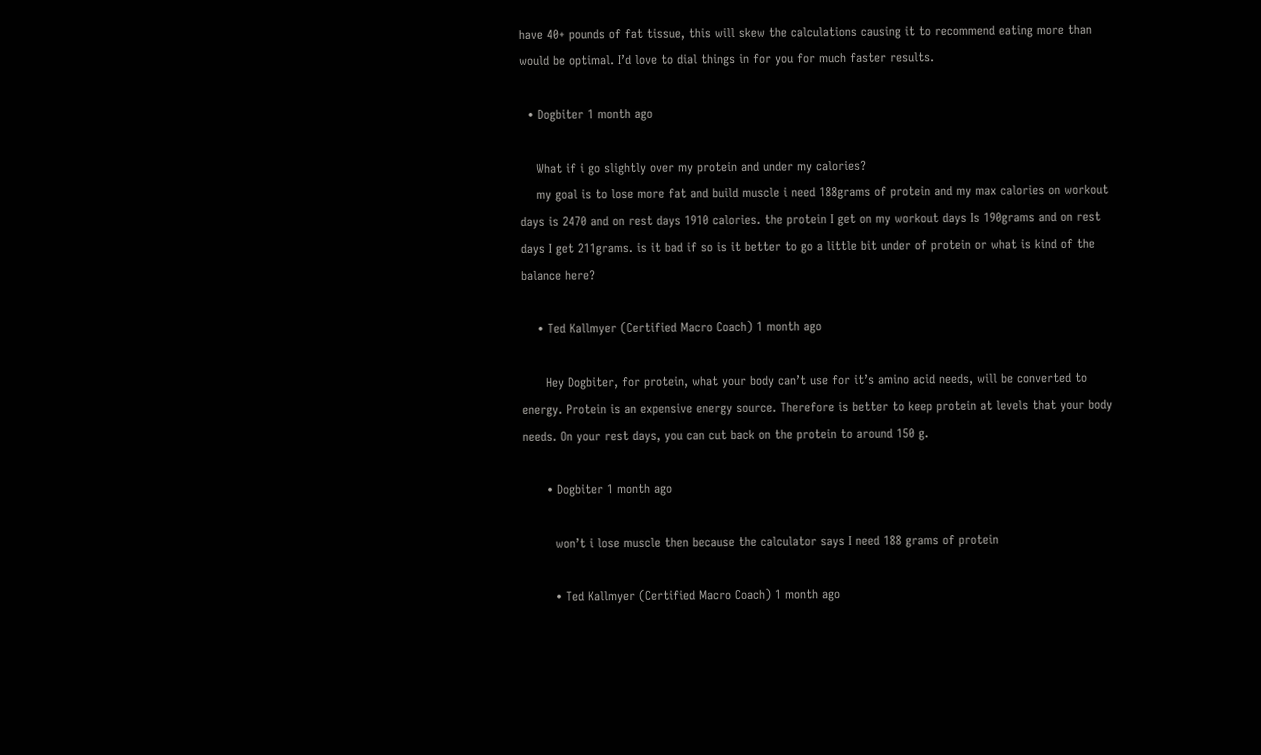have 40+ pounds of fat tissue, this will skew the calculations causing it to recommend eating more than would be optimal. I’d love to dial things in for you for much faster results.

  • Dogbiter 1 month ago

    What if i go slightly over my protein and under my calories?
    my goal is to lose more fat and build muscle i need 188grams of protein and my max calories on workout days is 2470 and on rest days 1910 calories. the protein I get on my workout days Is 190grams and on rest days I get 211grams. is it bad if so is it better to go a little bit under of protein or what is kind of the balance here?

    • Ted Kallmyer (Certified Macro Coach) 1 month ago

      Hey Dogbiter, for protein, what your body can’t use for it’s amino acid needs, will be converted to energy. Protein is an expensive energy source. Therefore is better to keep protein at levels that your body needs. On your rest days, you can cut back on the protein to around 150 g.

      • Dogbiter 1 month ago

        won’t i lose muscle then because the calculator says I need 188 grams of protein

        • Ted Kallmyer (Certified Macro Coach) 1 month ago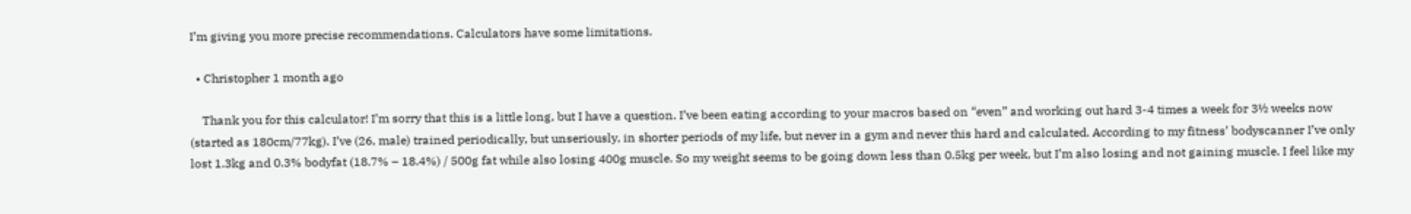I’m giving you more precise recommendations. Calculators have some limitations.

  • Christopher 1 month ago

    Thank you for this calculator! I’m sorry that this is a little long, but I have a question. I’ve been eating according to your macros based on “even” and working out hard 3-4 times a week for 3½ weeks now (started as 180cm/77kg). I’ve (26, male) trained periodically, but unseriously, in shorter periods of my life, but never in a gym and never this hard and calculated. According to my fitness’ bodyscanner I’ve only lost 1.3kg and 0.3% bodyfat (18.7% – 18.4%) / 500g fat while also losing 400g muscle. So my weight seems to be going down less than 0.5kg per week, but I’m also losing and not gaining muscle. I feel like my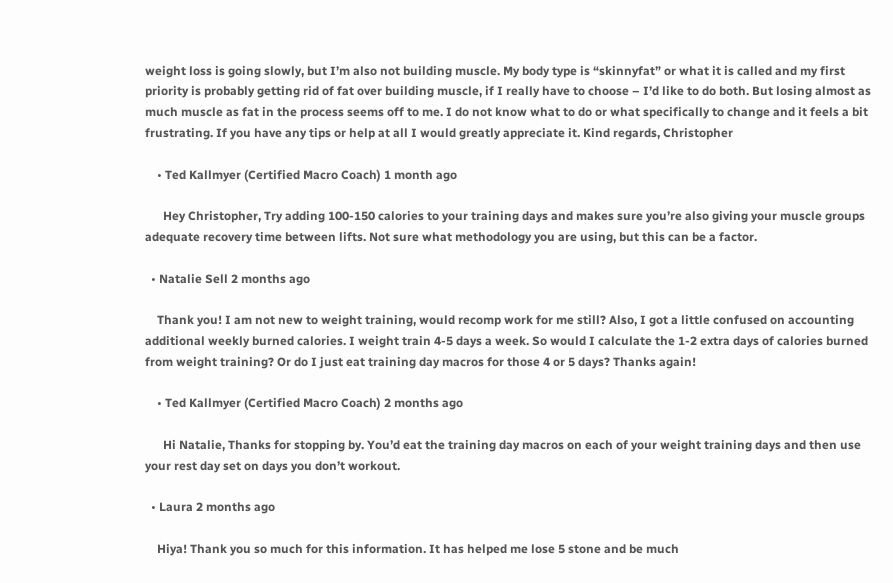weight loss is going slowly, but I’m also not building muscle. My body type is “skinnyfat” or what it is called and my first priority is probably getting rid of fat over building muscle, if I really have to choose – I’d like to do both. But losing almost as much muscle as fat in the process seems off to me. I do not know what to do or what specifically to change and it feels a bit frustrating. If you have any tips or help at all I would greatly appreciate it. Kind regards, Christopher

    • Ted Kallmyer (Certified Macro Coach) 1 month ago

      Hey Christopher, Try adding 100-150 calories to your training days and makes sure you’re also giving your muscle groups adequate recovery time between lifts. Not sure what methodology you are using, but this can be a factor.

  • Natalie Sell 2 months ago

    Thank you! I am not new to weight training, would recomp work for me still? Also, I got a little confused on accounting additional weekly burned calories. I weight train 4-5 days a week. So would I calculate the 1-2 extra days of calories burned from weight training? Or do I just eat training day macros for those 4 or 5 days? Thanks again!

    • Ted Kallmyer (Certified Macro Coach) 2 months ago

      Hi Natalie, Thanks for stopping by. You’d eat the training day macros on each of your weight training days and then use your rest day set on days you don’t workout.

  • Laura 2 months ago

    Hiya! Thank you so much for this information. It has helped me lose 5 stone and be much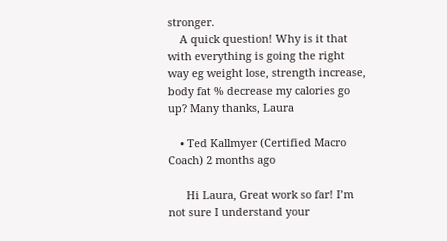stronger.
    A quick question! Why is it that with everything is going the right way eg weight lose, strength increase, body fat % decrease my calories go up? Many thanks, Laura

    • Ted Kallmyer (Certified Macro Coach) 2 months ago

      Hi Laura, Great work so far! I’m not sure I understand your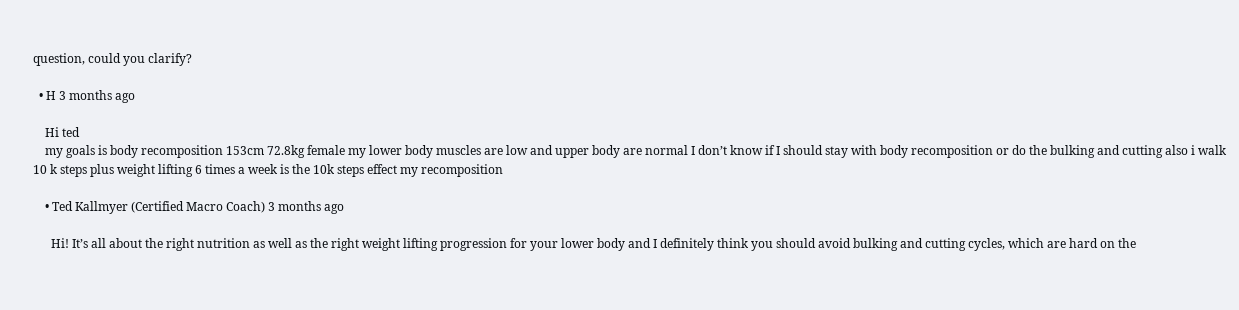question, could you clarify?

  • H 3 months ago

    Hi ted
    my goals is body recomposition 153cm 72.8kg female my lower body muscles are low and upper body are normal I don’t know if I should stay with body recomposition or do the bulking and cutting also i walk 10 k steps plus weight lifting 6 times a week is the 10k steps effect my recomposition

    • Ted Kallmyer (Certified Macro Coach) 3 months ago

      Hi! It’s all about the right nutrition as well as the right weight lifting progression for your lower body and I definitely think you should avoid bulking and cutting cycles, which are hard on the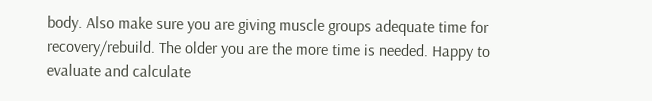body. Also make sure you are giving muscle groups adequate time for recovery/rebuild. The older you are the more time is needed. Happy to evaluate and calculate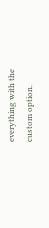everything with the custom option.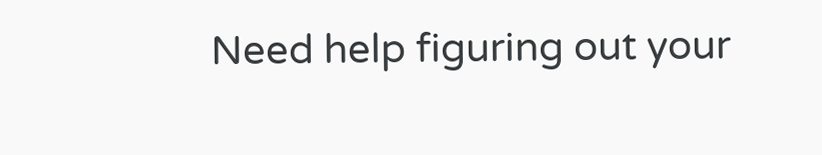Need help figuring out your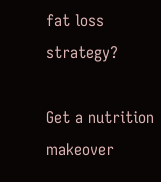fat loss strategy?

Get a nutrition makeover